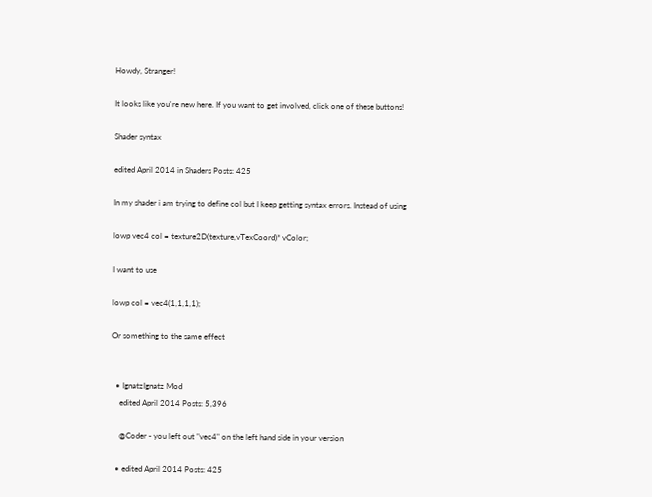Howdy, Stranger!

It looks like you're new here. If you want to get involved, click one of these buttons!

Shader syntax

edited April 2014 in Shaders Posts: 425

In my shader i am trying to define col but I keep getting syntax errors. Instead of using

lowp vec4 col = texture2D(texture,vTexCoord)* vColor;

I want to use

lowp col = vec4(1,1,1,1);

Or something to the same effect


  • IgnatzIgnatz Mod
    edited April 2014 Posts: 5,396

    @Coder - you left out "vec4" on the left hand side in your version

  • edited April 2014 Posts: 425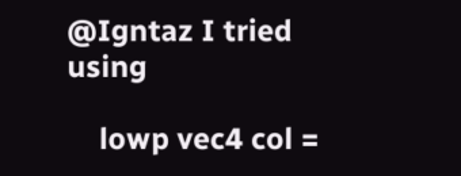@Igntaz I tried using

    lowp vec4 col =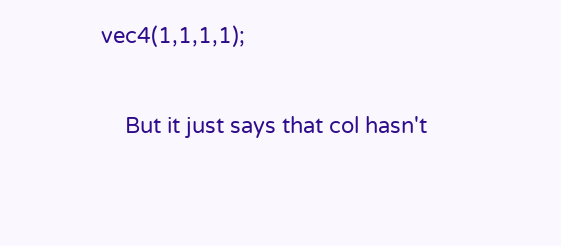vec4(1,1,1,1);

    But it just says that col hasn't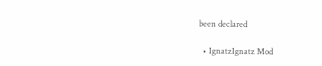been declared

  • IgnatzIgnatz Mod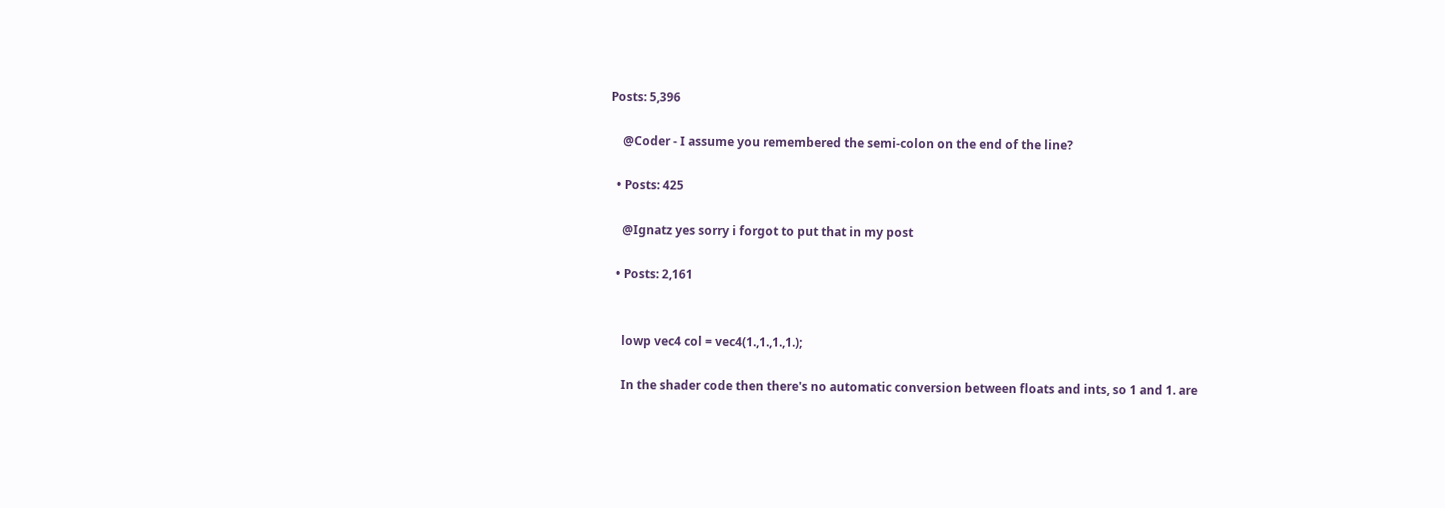Posts: 5,396

    @Coder - I assume you remembered the semi-colon on the end of the line?

  • Posts: 425

    @Ignatz yes sorry i forgot to put that in my post

  • Posts: 2,161


    lowp vec4 col = vec4(1.,1.,1.,1.);

    In the shader code then there's no automatic conversion between floats and ints, so 1 and 1. are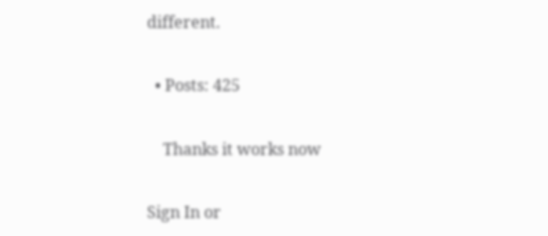different.

  • Posts: 425

    Thanks it works now

Sign In or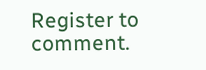Register to comment.